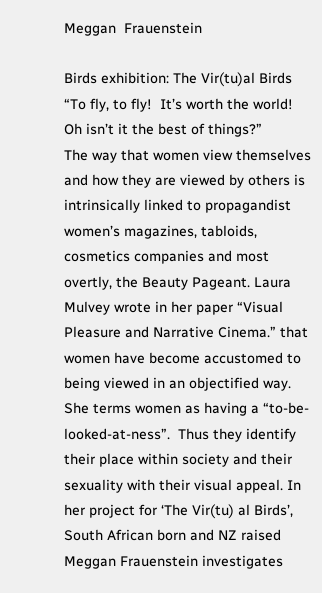Meggan  Frauenstein

Birds exhibition: The Vir(tu)al Birds
“To fly, to fly!  It’s worth the world!  Oh isn’t it the best of things?”
The way that women view themselves and how they are viewed by others is intrinsically linked to propagandist women’s magazines, tabloids, cosmetics companies and most overtly, the Beauty Pageant. Laura Mulvey wrote in her paper “Visual Pleasure and Narrative Cinema.” that women have become accustomed to being viewed in an objectified way.  She terms women as having a “to-be-looked-at-ness”.  Thus they identify their place within society and their sexuality with their visual appeal. In her project for ‘The Vir(tu) al Birds’, South African born and NZ raised Meggan Frauenstein investigates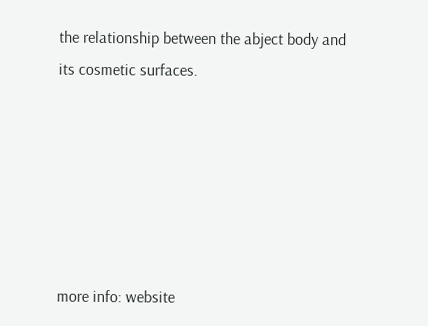the relationship between the abject body and its cosmetic surfaces.






more info: website